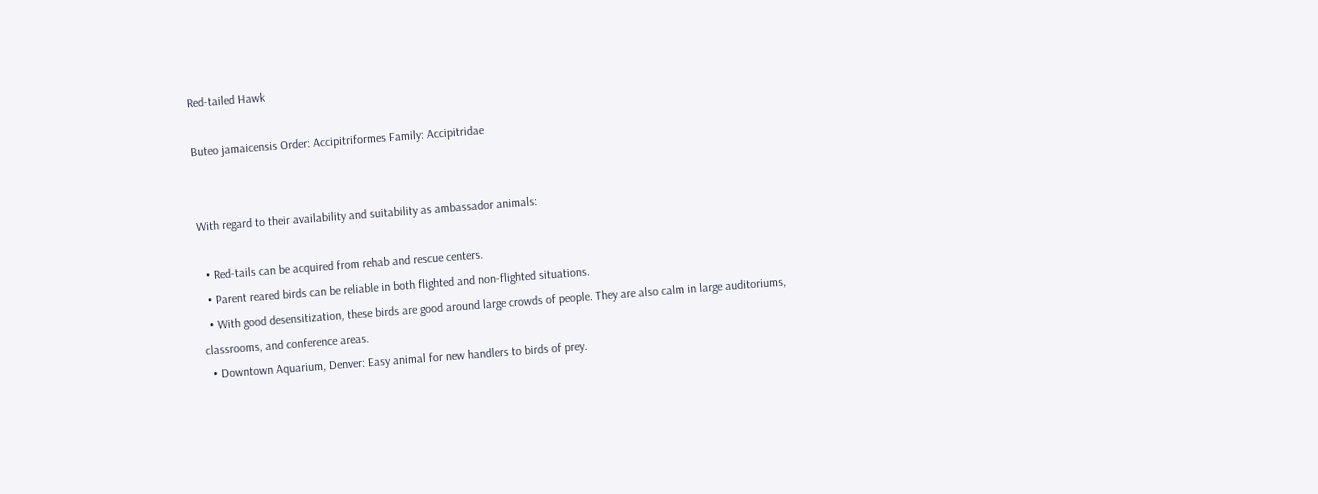Red-tailed Hawk

Buteo jamaicensis Order: Accipitriformes Family: Accipitridae


With regard to their availability and suitability as ambassador animals:

  • Red-tails can be acquired from rehab and rescue centers.
  • Parent reared birds can be reliable in both flighted and non-flighted situations.
  • With good desensitization, these birds are good around large crowds of people. They are also calm in large auditoriums, classrooms, and conference areas.
  • Downtown Aquarium, Denver: Easy animal for new handlers to birds of prey.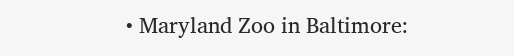• Maryland Zoo in Baltimore: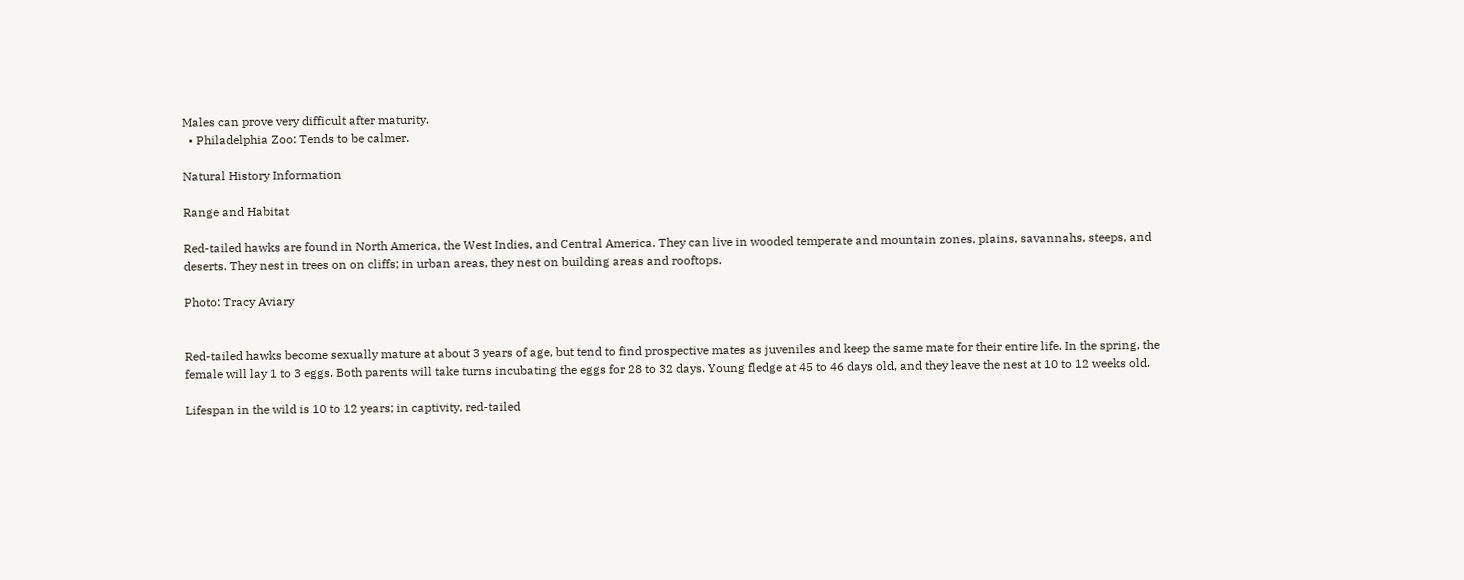Males can prove very difficult after maturity.
  • Philadelphia Zoo: Tends to be calmer.

Natural History Information

Range and Habitat

Red-tailed hawks are found in North America, the West Indies, and Central America. They can live in wooded temperate and mountain zones, plains, savannahs, steeps, and deserts. They nest in trees on on cliffs; in urban areas, they nest on building areas and rooftops.

Photo: Tracy Aviary


Red-tailed hawks become sexually mature at about 3 years of age, but tend to find prospective mates as juveniles and keep the same mate for their entire life. In the spring, the female will lay 1 to 3 eggs. Both parents will take turns incubating the eggs for 28 to 32 days. Young fledge at 45 to 46 days old, and they leave the nest at 10 to 12 weeks old.

Lifespan in the wild is 10 to 12 years; in captivity, red-tailed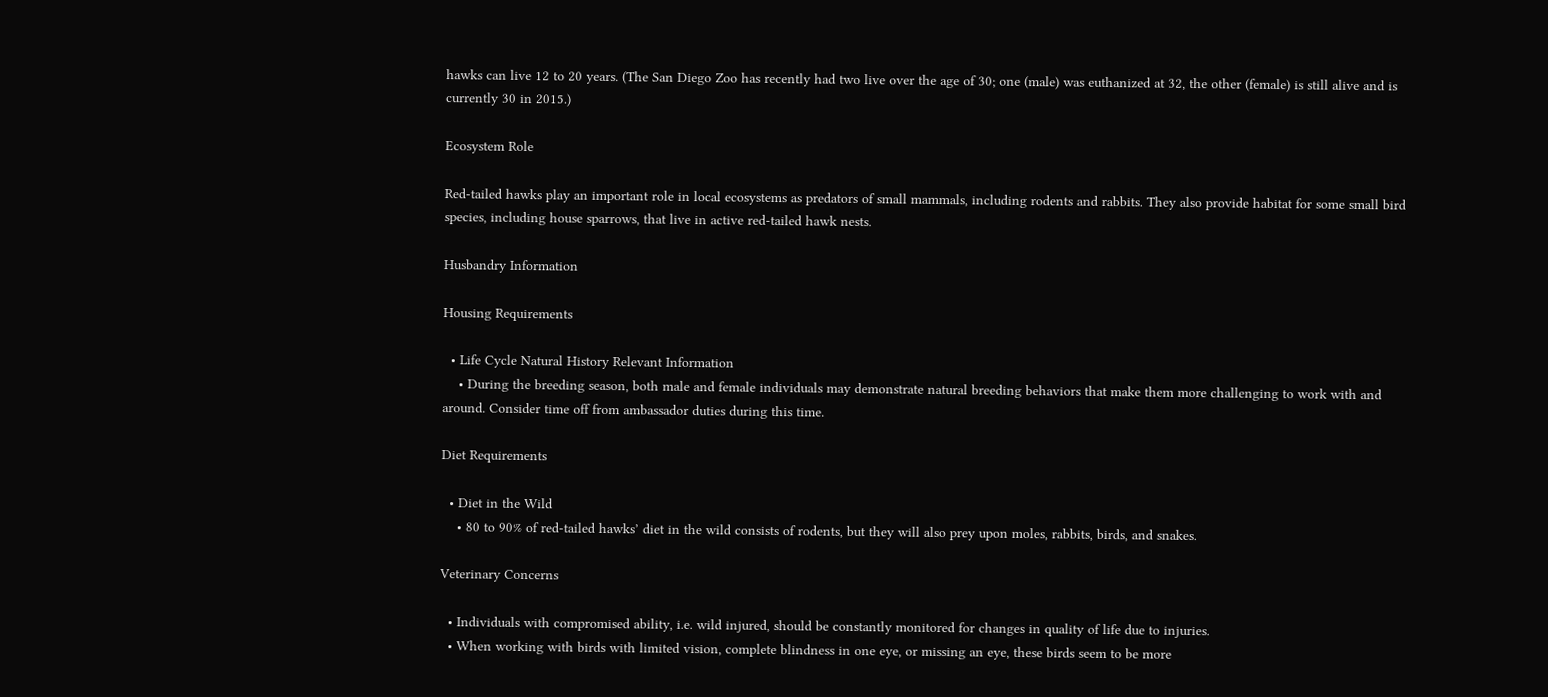hawks can live 12 to 20 years. (The San Diego Zoo has recently had two live over the age of 30; one (male) was euthanized at 32, the other (female) is still alive and is currently 30 in 2015.)

Ecosystem Role

Red-tailed hawks play an important role in local ecosystems as predators of small mammals, including rodents and rabbits. They also provide habitat for some small bird species, including house sparrows, that live in active red-tailed hawk nests.

Husbandry Information

Housing Requirements

  • Life Cycle Natural History Relevant Information
    • During the breeding season, both male and female individuals may demonstrate natural breeding behaviors that make them more challenging to work with and around. Consider time off from ambassador duties during this time.

Diet Requirements

  • Diet in the Wild
    • 80 to 90% of red-tailed hawks’ diet in the wild consists of rodents, but they will also prey upon moles, rabbits, birds, and snakes.

Veterinary Concerns

  • Individuals with compromised ability, i.e. wild injured, should be constantly monitored for changes in quality of life due to injuries.
  • When working with birds with limited vision, complete blindness in one eye, or missing an eye, these birds seem to be more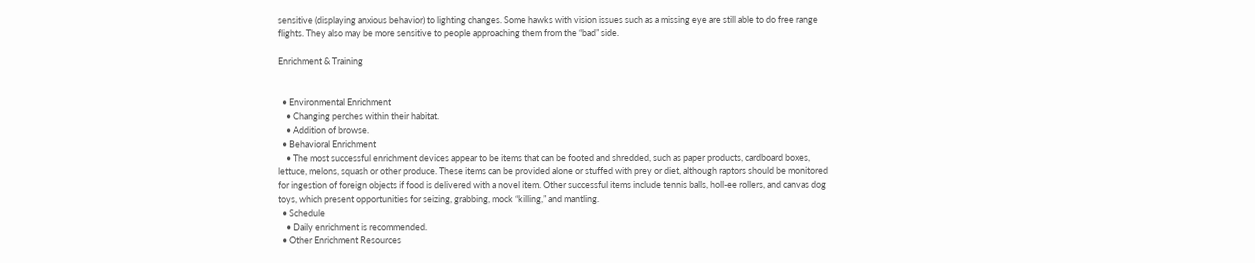sensitive (displaying anxious behavior) to lighting changes. Some hawks with vision issues such as a missing eye are still able to do free range flights. They also may be more sensitive to people approaching them from the “bad” side.

Enrichment & Training


  • Environmental Enrichment
    • Changing perches within their habitat.
    • Addition of browse.
  • Behavioral Enrichment
    • The most successful enrichment devices appear to be items that can be footed and shredded, such as paper products, cardboard boxes, lettuce, melons, squash or other produce. These items can be provided alone or stuffed with prey or diet, although raptors should be monitored for ingestion of foreign objects if food is delivered with a novel item. Other successful items include tennis balls, holl-ee rollers, and canvas dog toys, which present opportunities for seizing, grabbing, mock “killing,” and mantling.
  • Schedule
    • Daily enrichment is recommended.
  • Other Enrichment Resources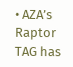• AZA’s Raptor TAG has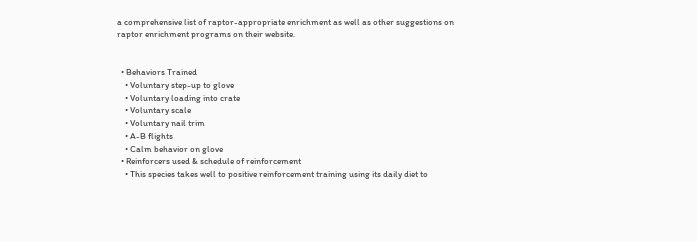a comprehensive list of raptor-appropriate enrichment as well as other suggestions on raptor enrichment programs on their website.


  • Behaviors Trained
    • Voluntary step-up to glove
    • Voluntary loading into crate
    • Voluntary scale
    • Voluntary nail trim
    • A-B flights
    • Calm behavior on glove
  • Reinforcers used & schedule of reinforcement
    • This species takes well to positive reinforcement training using its daily diet to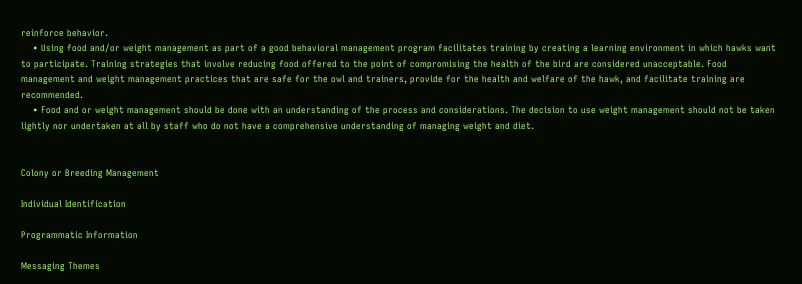reinforce behavior.
    • Using food and/or weight management as part of a good behavioral management program facilitates training by creating a learning environment in which hawks want to participate. Training strategies that involve reducing food offered to the point of compromising the health of the bird are considered unacceptable. Food management and weight management practices that are safe for the owl and trainers, provide for the health and welfare of the hawk, and facilitate training are recommended.
    • Food and or weight management should be done with an understanding of the process and considerations. The decision to use weight management should not be taken lightly nor undertaken at all by staff who do not have a comprehensive understanding of managing weight and diet.


Colony or Breeding Management

Individual Identification

Programmatic Information

Messaging Themes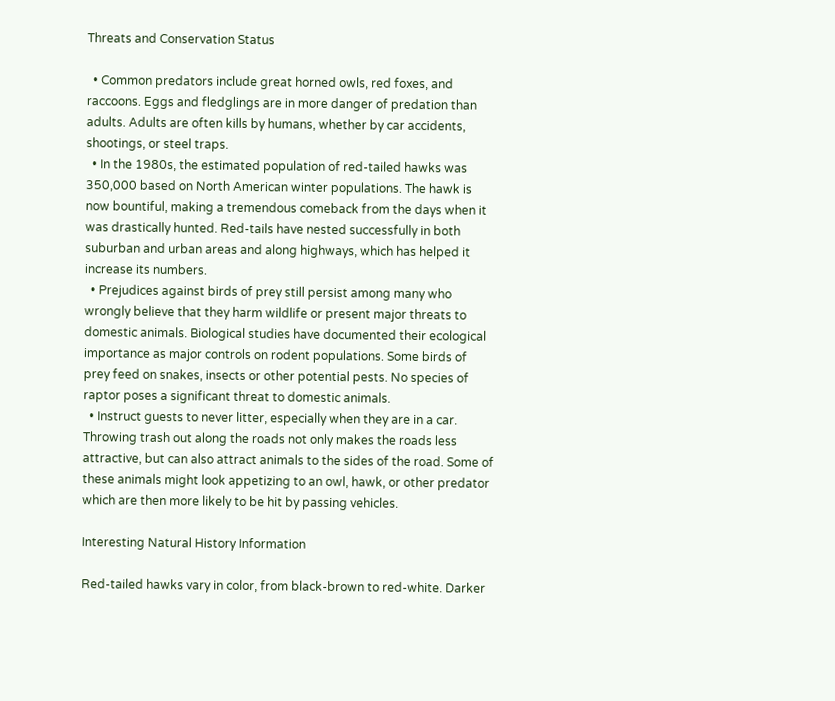Threats and Conservation Status

  • Common predators include great horned owls, red foxes, and raccoons. Eggs and fledglings are in more danger of predation than adults. Adults are often kills by humans, whether by car accidents, shootings, or steel traps.
  • In the 1980s, the estimated population of red-tailed hawks was 350,000 based on North American winter populations. The hawk is now bountiful, making a tremendous comeback from the days when it was drastically hunted. Red-tails have nested successfully in both suburban and urban areas and along highways, which has helped it increase its numbers.
  • Prejudices against birds of prey still persist among many who wrongly believe that they harm wildlife or present major threats to domestic animals. Biological studies have documented their ecological importance as major controls on rodent populations. Some birds of prey feed on snakes, insects or other potential pests. No species of raptor poses a significant threat to domestic animals.
  • Instruct guests to never litter, especially when they are in a car. Throwing trash out along the roads not only makes the roads less attractive, but can also attract animals to the sides of the road. Some of these animals might look appetizing to an owl, hawk, or other predator which are then more likely to be hit by passing vehicles.

Interesting Natural History Information

Red-tailed hawks vary in color, from black-brown to red-white. Darker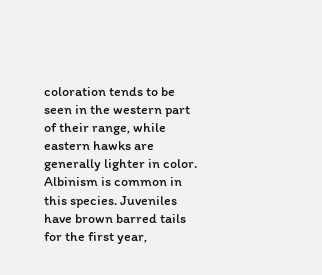coloration tends to be seen in the western part of their range, while eastern hawks are generally lighter in color. Albinism is common in this species. Juveniles have brown barred tails for the first year,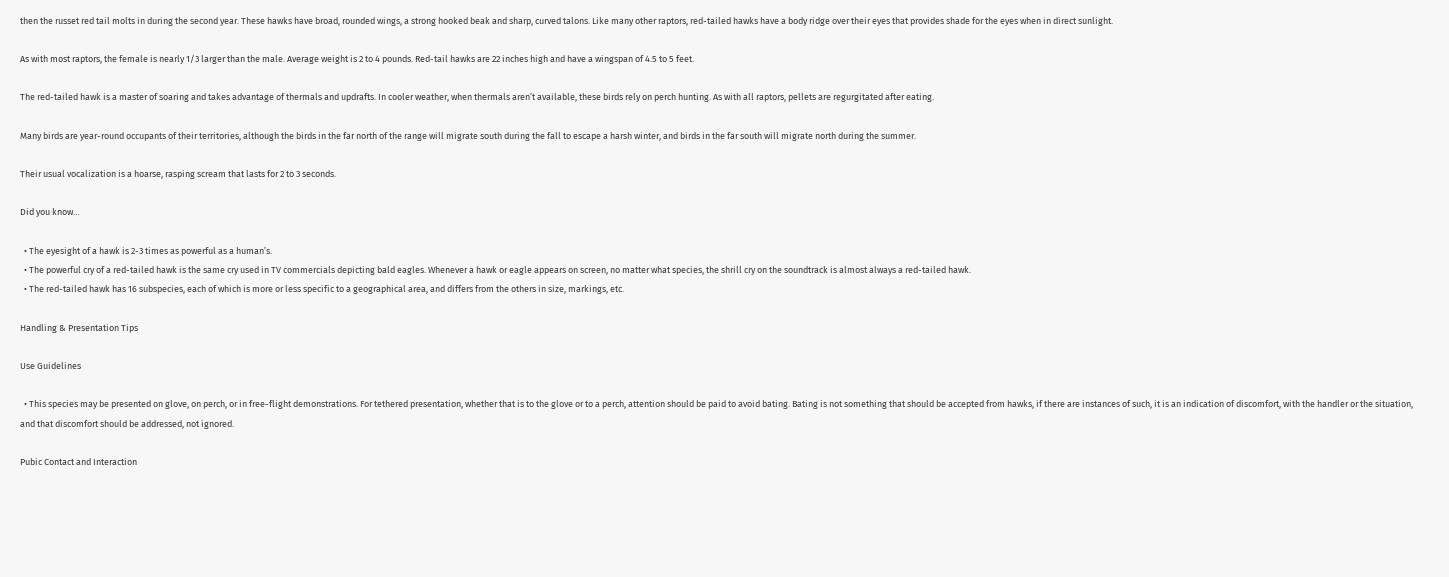then the russet red tail molts in during the second year. These hawks have broad, rounded wings, a strong hooked beak and sharp, curved talons. Like many other raptors, red-tailed hawks have a body ridge over their eyes that provides shade for the eyes when in direct sunlight.

As with most raptors, the female is nearly 1/3 larger than the male. Average weight is 2 to 4 pounds. Red-tail hawks are 22 inches high and have a wingspan of 4.5 to 5 feet.

The red-tailed hawk is a master of soaring and takes advantage of thermals and updrafts. In cooler weather, when thermals aren’t available, these birds rely on perch hunting. As with all raptors, pellets are regurgitated after eating.

Many birds are year-round occupants of their territories, although the birds in the far north of the range will migrate south during the fall to escape a harsh winter, and birds in the far south will migrate north during the summer.

Their usual vocalization is a hoarse, rasping scream that lasts for 2 to 3 seconds.

Did you know…

  • The eyesight of a hawk is 2-3 times as powerful as a human’s.
  • The powerful cry of a red-tailed hawk is the same cry used in TV commercials depicting bald eagles. Whenever a hawk or eagle appears on screen, no matter what species, the shrill cry on the soundtrack is almost always a red-tailed hawk.
  • The red-tailed hawk has 16 subspecies, each of which is more or less specific to a geographical area, and differs from the others in size, markings, etc.

Handling & Presentation Tips

Use Guidelines

  • This species may be presented on glove, on perch, or in free-flight demonstrations. For tethered presentation, whether that is to the glove or to a perch, attention should be paid to avoid bating. Bating is not something that should be accepted from hawks, if there are instances of such, it is an indication of discomfort, with the handler or the situation, and that discomfort should be addressed, not ignored.

Pubic Contact and Interaction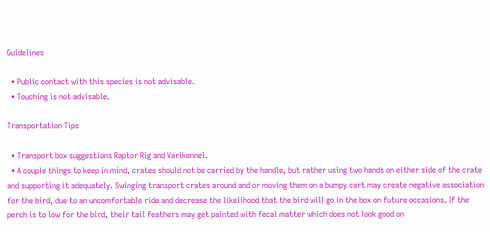Guidelines

  • Public contact with this species is not advisable.
  • Touching is not advisable.

Transportation Tips

  • Transport box suggestions Raptor Rig and Varikennel.
  • A couple things to keep in mind, crates should not be carried by the handle, but rather using two hands on either side of the crate and supporting it adequately. Swinging transport crates around and or moving them on a bumpy cart may create negative association for the bird, due to an uncomfortable ride and decrease the likelihood that the bird will go in the box on future occasions. If the perch is to low for the bird, their tail feathers may get painted with fecal matter which does not look good on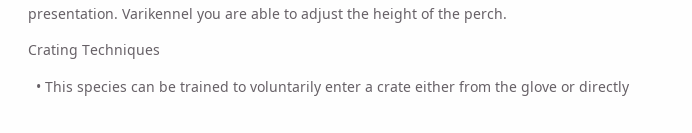presentation. Varikennel you are able to adjust the height of the perch.

Crating Techniques

  • This species can be trained to voluntarily enter a crate either from the glove or directly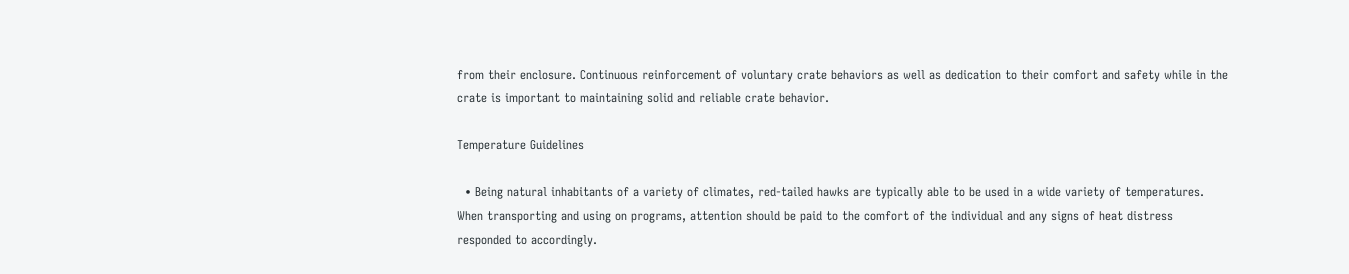from their enclosure. Continuous reinforcement of voluntary crate behaviors as well as dedication to their comfort and safety while in the crate is important to maintaining solid and reliable crate behavior.

Temperature Guidelines

  • Being natural inhabitants of a variety of climates, red-tailed hawks are typically able to be used in a wide variety of temperatures. When transporting and using on programs, attention should be paid to the comfort of the individual and any signs of heat distress responded to accordingly.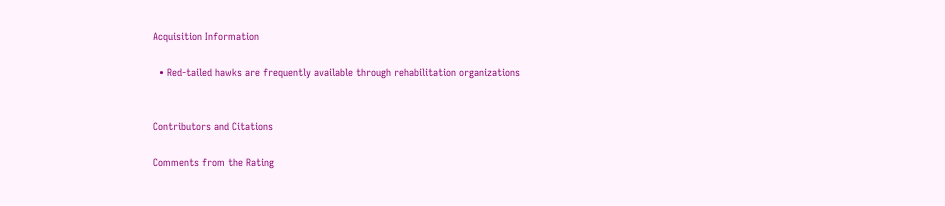Acquisition Information

  • Red-tailed hawks are frequently available through rehabilitation organizations


Contributors and Citations

Comments from the Rating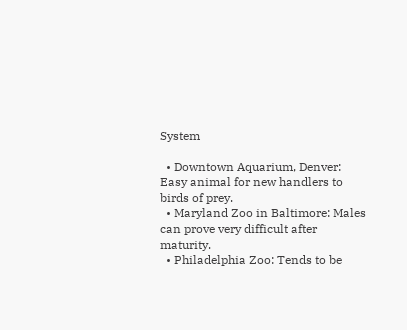System

  • Downtown Aquarium, Denver: Easy animal for new handlers to birds of prey.
  • Maryland Zoo in Baltimore: Males can prove very difficult after maturity.
  • Philadelphia Zoo: Tends to be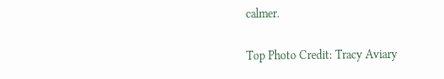calmer.

Top Photo Credit: Tracy Aviary